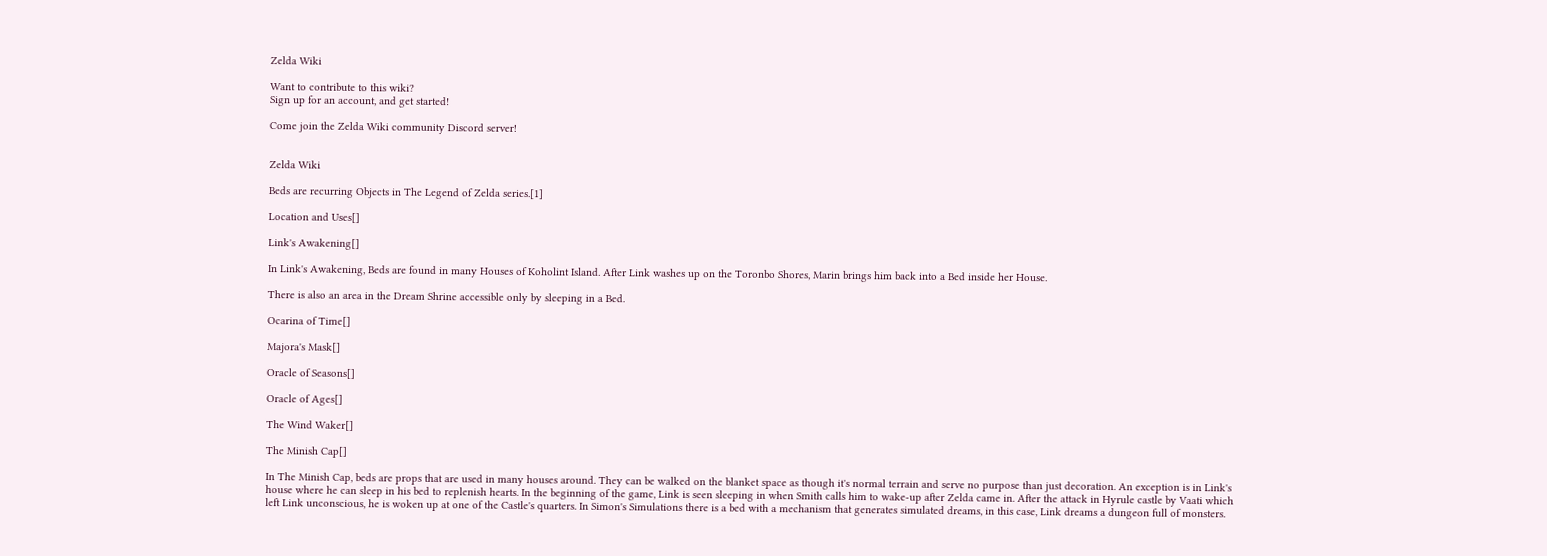Zelda Wiki

Want to contribute to this wiki?
Sign up for an account, and get started!

Come join the Zelda Wiki community Discord server!


Zelda Wiki

Beds are recurring Objects in The Legend of Zelda series.[1]

Location and Uses[]

Link's Awakening[]

In Link's Awakening, Beds are found in many Houses of Koholint Island. After Link washes up on the Toronbo Shores, Marin brings him back into a Bed inside her House.

There is also an area in the Dream Shrine accessible only by sleeping in a Bed.

Ocarina of Time[]

Majora's Mask[]

Oracle of Seasons[]

Oracle of Ages[]

The Wind Waker[]

The Minish Cap[]

In The Minish Cap, beds are props that are used in many houses around. They can be walked on the blanket space as though it's normal terrain and serve no purpose than just decoration. An exception is in Link's house where he can sleep in his bed to replenish hearts. In the beginning of the game, Link is seen sleeping in when Smith calls him to wake-up after Zelda came in. After the attack in Hyrule castle by Vaati which left Link unconscious, he is woken up at one of the Castle's quarters. In Simon's Simulations there is a bed with a mechanism that generates simulated dreams, in this case, Link dreams a dungeon full of monsters.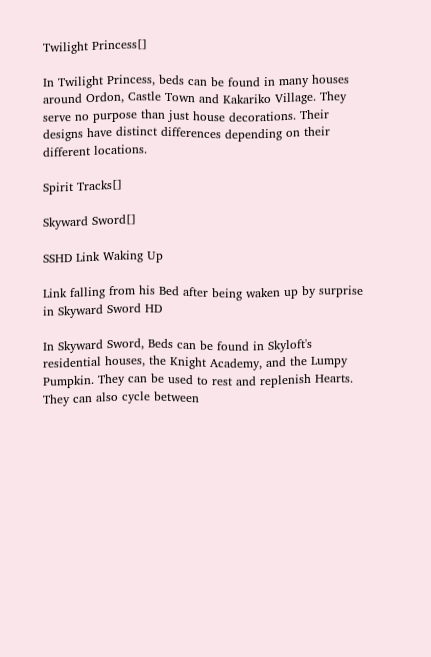Twilight Princess[]

In Twilight Princess, beds can be found in many houses around Ordon, Castle Town and Kakariko Village. They serve no purpose than just house decorations. Their designs have distinct differences depending on their different locations.

Spirit Tracks[]

Skyward Sword[]

SSHD Link Waking Up

Link falling from his Bed after being waken up by surprise in Skyward Sword HD

In Skyward Sword, Beds can be found in Skyloft's residential houses, the Knight Academy, and the Lumpy Pumpkin. They can be used to rest and replenish Hearts. They can also cycle between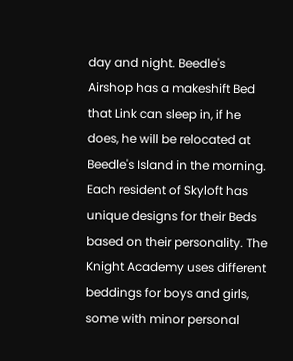day and night. Beedle's Airshop has a makeshift Bed that Link can sleep in, if he does, he will be relocated at Beedle's Island in the morning. Each resident of Skyloft has unique designs for their Beds based on their personality. The Knight Academy uses different beddings for boys and girls, some with minor personal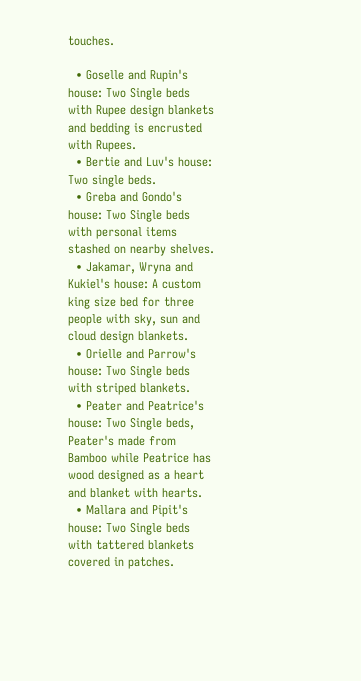touches.

  • Goselle and Rupin's house: Two Single beds with Rupee design blankets and bedding is encrusted with Rupees.
  • Bertie and Luv's house: Two single beds.
  • Greba and Gondo's house: Two Single beds with personal items stashed on nearby shelves.
  • Jakamar, Wryna and Kukiel's house: A custom king size bed for three people with sky, sun and cloud design blankets.
  • Orielle and Parrow's house: Two Single beds with striped blankets.
  • Peater and Peatrice's house: Two Single beds, Peater's made from Bamboo while Peatrice has wood designed as a heart and blanket with hearts.
  • Mallara and Pipit's house: Two Single beds with tattered blankets covered in patches.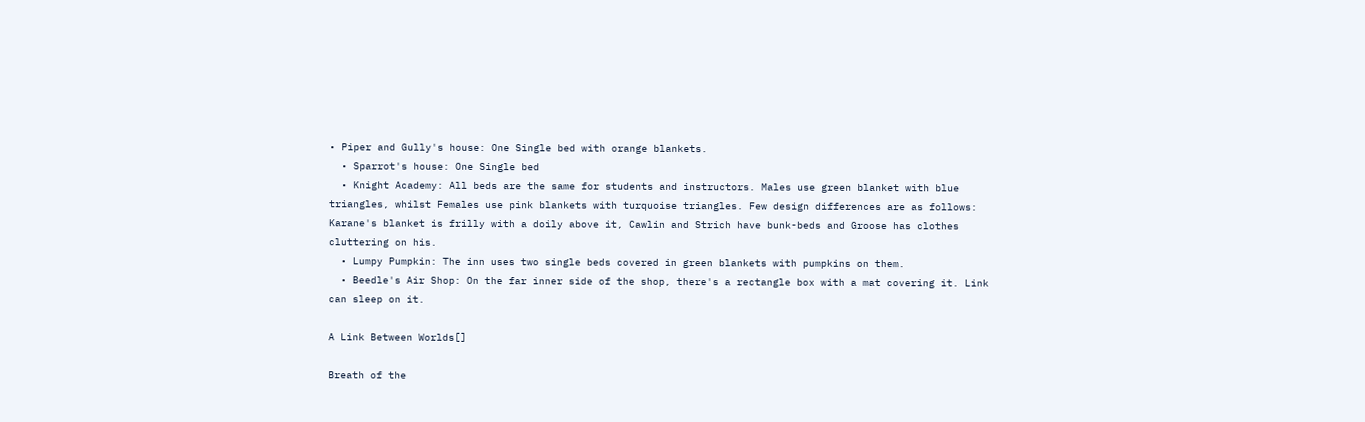• Piper and Gully's house: One Single bed with orange blankets.
  • Sparrot's house: One Single bed
  • Knight Academy: All beds are the same for students and instructors. Males use green blanket with blue triangles, whilst Females use pink blankets with turquoise triangles. Few design differences are as follows: Karane's blanket is frilly with a doily above it, Cawlin and Strich have bunk-beds and Groose has clothes cluttering on his.
  • Lumpy Pumpkin: The inn uses two single beds covered in green blankets with pumpkins on them.
  • Beedle's Air Shop: On the far inner side of the shop, there's a rectangle box with a mat covering it. Link can sleep on it.

A Link Between Worlds[]

Breath of the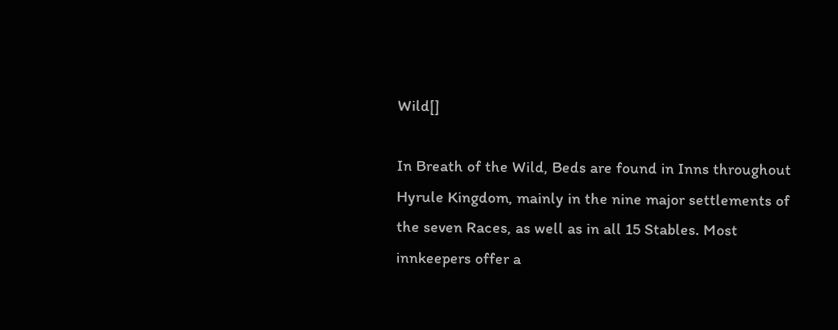Wild[]

In Breath of the Wild, Beds are found in Inns throughout Hyrule Kingdom, mainly in the nine major settlements of the seven Races, as well as in all 15 Stables. Most innkeepers offer a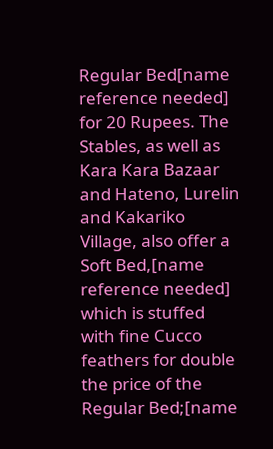Regular Bed[name reference needed] for 20 Rupees. The Stables, as well as Kara Kara Bazaar and Hateno, Lurelin and Kakariko Village, also offer a Soft Bed,[name reference needed] which is stuffed with fine Cucco feathers for double the price of the Regular Bed;[name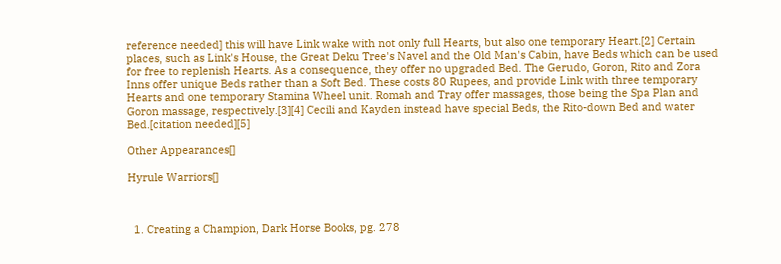reference needed] this will have Link wake with not only full Hearts, but also one temporary Heart.[2] Certain places, such as Link's House, the Great Deku Tree's Navel and the Old Man's Cabin, have Beds which can be used for free to replenish Hearts. As a consequence, they offer no upgraded Bed. The Gerudo, Goron, Rito and Zora Inns offer unique Beds rather than a Soft Bed. These costs 80 Rupees, and provide Link with three temporary Hearts and one temporary Stamina Wheel unit. Romah and Tray offer massages, those being the Spa Plan and Goron massage, respectively.[3][4] Cecili and Kayden instead have special Beds, the Rito-down Bed and water Bed.[citation needed][5]

Other Appearances[]

Hyrule Warriors[]



  1. Creating a Champion, Dark Horse Books, pg. 278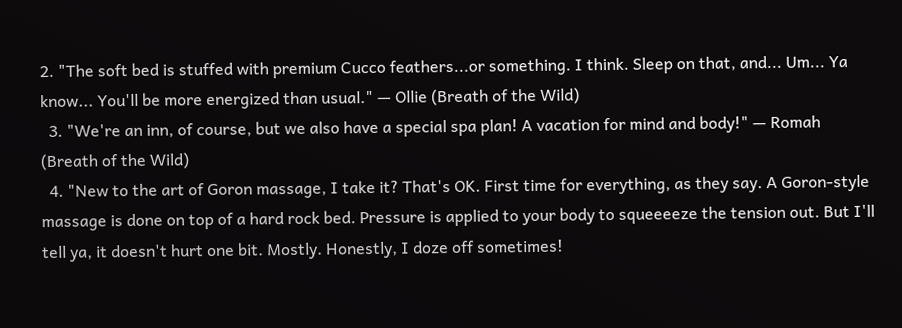2. "The soft bed is stuffed with premium Cucco feathers...or something. I think. Sleep on that, and... Um... Ya know... You'll be more energized than usual." — Ollie (Breath of the Wild)
  3. "We're an inn, of course, but we also have a special spa plan! A vacation for mind and body!" — Romah (Breath of the Wild)
  4. "New to the art of Goron massage, I take it? That's OK. First time for everything, as they say. A Goron-style massage is done on top of a hard rock bed. Pressure is applied to your body to squeeeeze the tension out. But I'll tell ya, it doesn't hurt one bit. Mostly. Honestly, I doze off sometimes!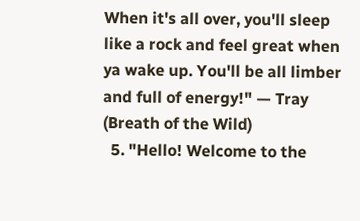When it's all over, you'll sleep like a rock and feel great when ya wake up. You'll be all limber and full of energy!" — Tray (Breath of the Wild)
  5. "Hello! Welcome to the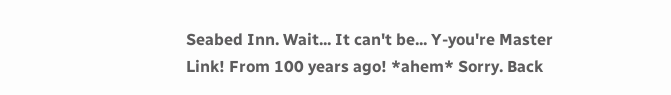Seabed Inn. Wait... It can't be... Y-you're Master Link! From 100 years ago! *ahem* Sorry. Back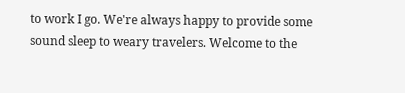to work I go. We're always happy to provide some sound sleep to weary travelers. Welcome to the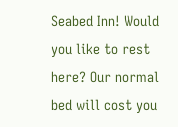Seabed Inn! Would you like to rest here? Our normal bed will cost you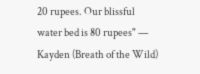20 rupees. Our blissful water bed is 80 rupees" — Kayden (Breath of the Wild)